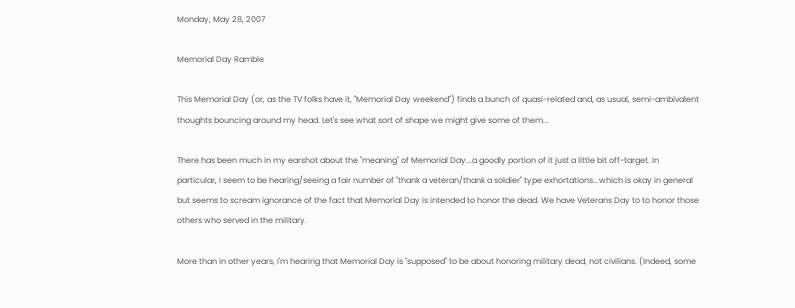Monday, May 28, 2007

Memorial Day Ramble

This Memorial Day (or, as the TV folks have it, "Memorial Day weekend") finds a bunch of quasi-related and, as usual, semi-ambivalent thoughts bouncing around my head. Let's see what sort of shape we might give some of them...

There has been much in my earshot about the "meaning" of Memorial Day...a goodly portion of it just a little bit off-target. In particular, I seem to be hearing/seeing a fair number of "thank a veteran/thank a soldier" type exhortations...which is okay in general but seems to scream ignorance of the fact that Memorial Day is intended to honor the dead. We have Veterans Day to to honor those others who served in the military.

More than in other years, I'm hearing that Memorial Day is "supposed" to be about honoring military dead, not civilians. (Indeed, some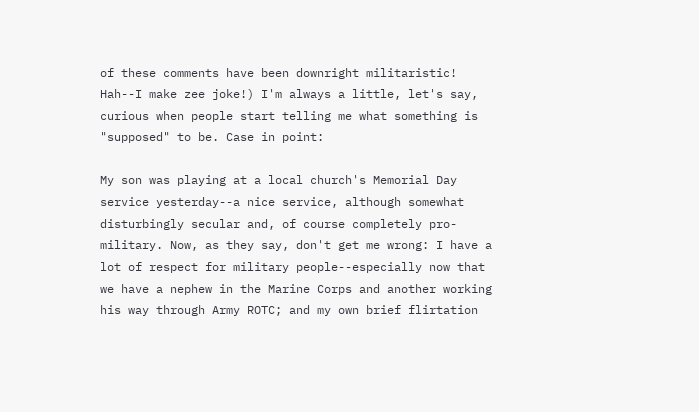of these comments have been downright militaristic! Hah--I make zee joke!) I'm always a little, let's say, curious when people start telling me what something is "supposed" to be. Case in point:

My son was playing at a local church's Memorial Day service yesterday--a nice service, although somewhat disturbingly secular and, of course completely pro-military. Now, as they say, don't get me wrong: I have a lot of respect for military people--especially now that we have a nephew in the Marine Corps and another working his way through Army ROTC; and my own brief flirtation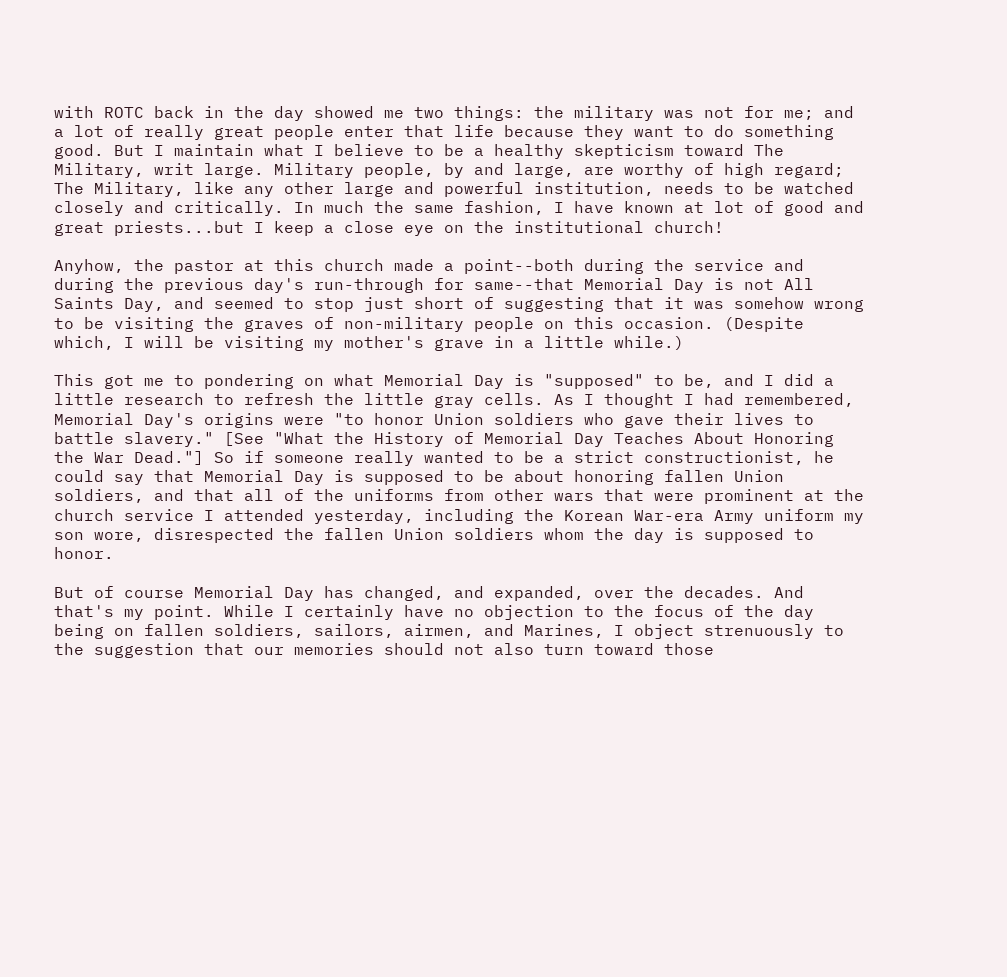with ROTC back in the day showed me two things: the military was not for me; and a lot of really great people enter that life because they want to do something good. But I maintain what I believe to be a healthy skepticism toward The Military, writ large. Military people, by and large, are worthy of high regard; The Military, like any other large and powerful institution, needs to be watched closely and critically. In much the same fashion, I have known at lot of good and great priests...but I keep a close eye on the institutional church!

Anyhow, the pastor at this church made a point--both during the service and during the previous day's run-through for same--that Memorial Day is not All Saints Day, and seemed to stop just short of suggesting that it was somehow wrong to be visiting the graves of non-military people on this occasion. (Despite which, I will be visiting my mother's grave in a little while.)

This got me to pondering on what Memorial Day is "supposed" to be, and I did a little research to refresh the little gray cells. As I thought I had remembered, Memorial Day's origins were "to honor Union soldiers who gave their lives to battle slavery." [See "What the History of Memorial Day Teaches About Honoring the War Dead."] So if someone really wanted to be a strict constructionist, he could say that Memorial Day is supposed to be about honoring fallen Union soldiers, and that all of the uniforms from other wars that were prominent at the church service I attended yesterday, including the Korean War-era Army uniform my son wore, disrespected the fallen Union soldiers whom the day is supposed to honor.

But of course Memorial Day has changed, and expanded, over the decades. And that's my point. While I certainly have no objection to the focus of the day being on fallen soldiers, sailors, airmen, and Marines, I object strenuously to the suggestion that our memories should not also turn toward those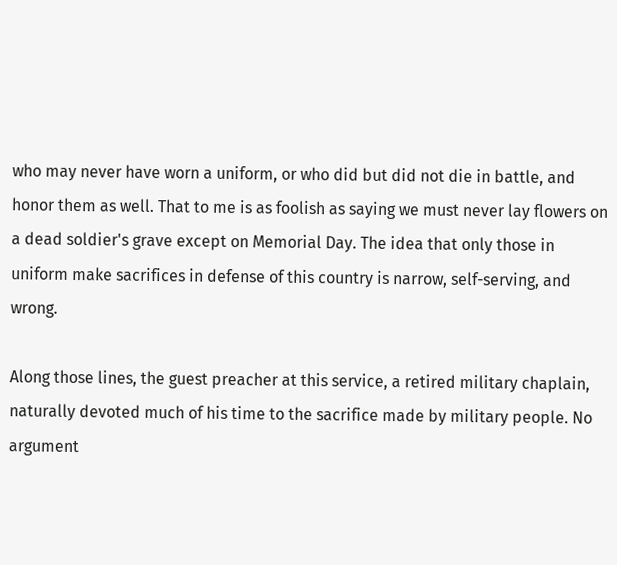who may never have worn a uniform, or who did but did not die in battle, and honor them as well. That to me is as foolish as saying we must never lay flowers on a dead soldier's grave except on Memorial Day. The idea that only those in uniform make sacrifices in defense of this country is narrow, self-serving, and wrong.

Along those lines, the guest preacher at this service, a retired military chaplain, naturally devoted much of his time to the sacrifice made by military people. No argument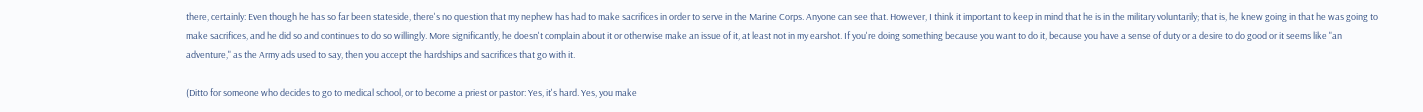there, certainly: Even though he has so far been stateside, there's no question that my nephew has had to make sacrifices in order to serve in the Marine Corps. Anyone can see that. However, I think it important to keep in mind that he is in the military voluntarily; that is, he knew going in that he was going to make sacrifices, and he did so and continues to do so willingly. More significantly, he doesn't complain about it or otherwise make an issue of it, at least not in my earshot. If you're doing something because you want to do it, because you have a sense of duty or a desire to do good or it seems like "an adventure," as the Army ads used to say, then you accept the hardships and sacrifices that go with it.

(Ditto for someone who decides to go to medical school, or to become a priest or pastor: Yes, it's hard. Yes, you make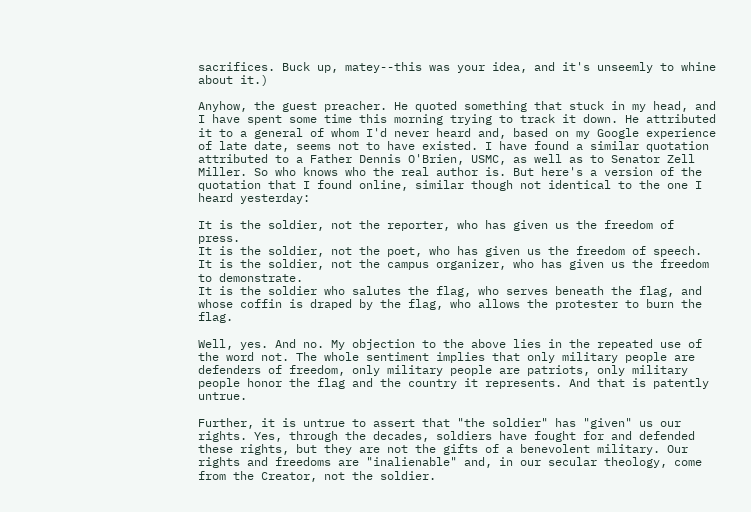sacrifices. Buck up, matey--this was your idea, and it's unseemly to whine about it.)

Anyhow, the guest preacher. He quoted something that stuck in my head, and I have spent some time this morning trying to track it down. He attributed it to a general of whom I'd never heard and, based on my Google experience of late date, seems not to have existed. I have found a similar quotation attributed to a Father Dennis O'Brien, USMC, as well as to Senator Zell Miller. So who knows who the real author is. But here's a version of the quotation that I found online, similar though not identical to the one I heard yesterday:

It is the soldier, not the reporter, who has given us the freedom of press.
It is the soldier, not the poet, who has given us the freedom of speech.
It is the soldier, not the campus organizer, who has given us the freedom to demonstrate.
It is the soldier who salutes the flag, who serves beneath the flag, and whose coffin is draped by the flag, who allows the protester to burn the flag.

Well, yes. And no. My objection to the above lies in the repeated use of the word not. The whole sentiment implies that only military people are defenders of freedom, only military people are patriots, only military people honor the flag and the country it represents. And that is patently untrue.

Further, it is untrue to assert that "the soldier" has "given" us our rights. Yes, through the decades, soldiers have fought for and defended these rights, but they are not the gifts of a benevolent military. Our rights and freedoms are "inalienable" and, in our secular theology, come from the Creator, not the soldier.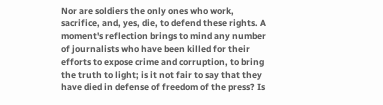Nor are soldiers the only ones who work, sacrifice, and, yes, die, to defend these rights. A moment's reflection brings to mind any number of journalists who have been killed for their efforts to expose crime and corruption, to bring the truth to light; is it not fair to say that they have died in defense of freedom of the press? Is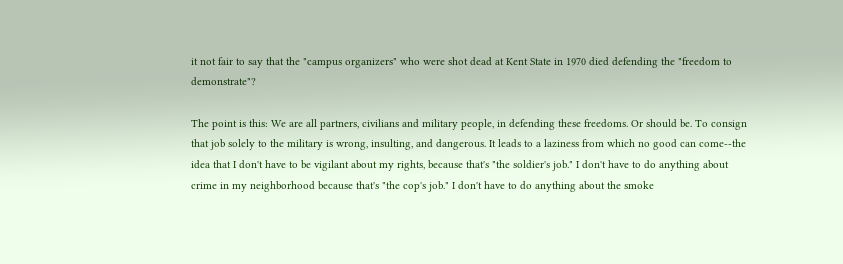it not fair to say that the "campus organizers" who were shot dead at Kent State in 1970 died defending the "freedom to demonstrate"?

The point is this: We are all partners, civilians and military people, in defending these freedoms. Or should be. To consign that job solely to the military is wrong, insulting, and dangerous. It leads to a laziness from which no good can come--the idea that I don't have to be vigilant about my rights, because that's "the soldier's job." I don't have to do anything about crime in my neighborhood because that's "the cop's job." I don't have to do anything about the smoke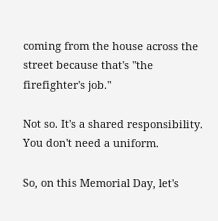coming from the house across the street because that's "the firefighter's job."

Not so. It's a shared responsibility. You don't need a uniform.

So, on this Memorial Day, let's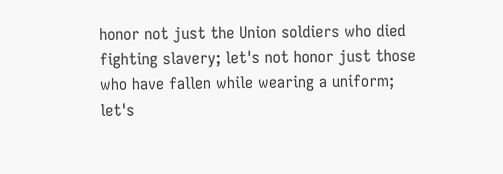honor not just the Union soldiers who died fighting slavery; let's not honor just those who have fallen while wearing a uniform; let's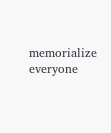memorialize everyone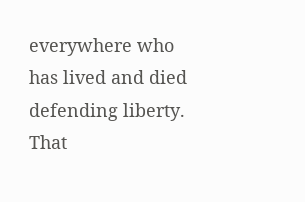everywhere who has lived and died defending liberty. That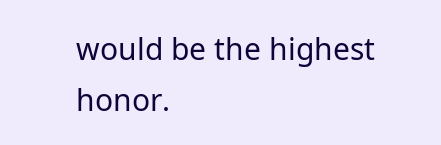would be the highest honor.